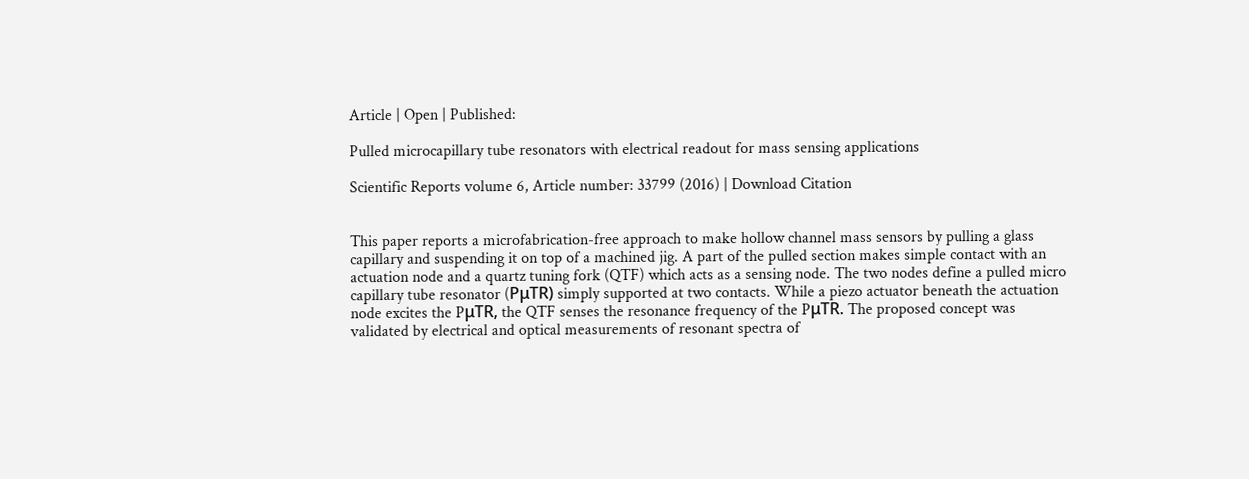Article | Open | Published:

Pulled microcapillary tube resonators with electrical readout for mass sensing applications

Scientific Reports volume 6, Article number: 33799 (2016) | Download Citation


This paper reports a microfabrication-free approach to make hollow channel mass sensors by pulling a glass capillary and suspending it on top of a machined jig. A part of the pulled section makes simple contact with an actuation node and a quartz tuning fork (QTF) which acts as a sensing node. The two nodes define a pulled micro capillary tube resonator (PμTR) simply supported at two contacts. While a piezo actuator beneath the actuation node excites the PμTR, the QTF senses the resonance frequency of the PμTR. The proposed concept was validated by electrical and optical measurements of resonant spectra of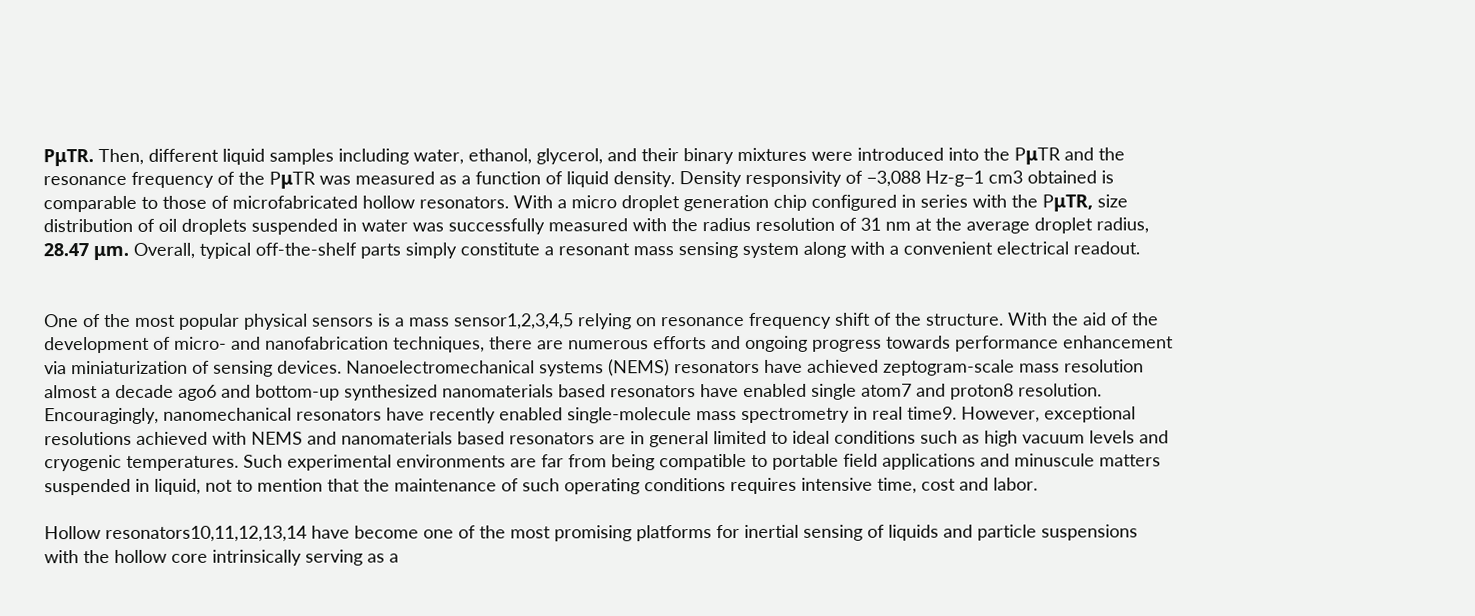PμTR. Then, different liquid samples including water, ethanol, glycerol, and their binary mixtures were introduced into the PμTR and the resonance frequency of the PμTR was measured as a function of liquid density. Density responsivity of −3,088 Hz-g−1 cm3 obtained is comparable to those of microfabricated hollow resonators. With a micro droplet generation chip configured in series with the PμTR, size distribution of oil droplets suspended in water was successfully measured with the radius resolution of 31 nm at the average droplet radius, 28.47 μm. Overall, typical off-the-shelf parts simply constitute a resonant mass sensing system along with a convenient electrical readout.


One of the most popular physical sensors is a mass sensor1,2,3,4,5 relying on resonance frequency shift of the structure. With the aid of the development of micro- and nanofabrication techniques, there are numerous efforts and ongoing progress towards performance enhancement via miniaturization of sensing devices. Nanoelectromechanical systems (NEMS) resonators have achieved zeptogram-scale mass resolution almost a decade ago6 and bottom-up synthesized nanomaterials based resonators have enabled single atom7 and proton8 resolution. Encouragingly, nanomechanical resonators have recently enabled single-molecule mass spectrometry in real time9. However, exceptional resolutions achieved with NEMS and nanomaterials based resonators are in general limited to ideal conditions such as high vacuum levels and cryogenic temperatures. Such experimental environments are far from being compatible to portable field applications and minuscule matters suspended in liquid, not to mention that the maintenance of such operating conditions requires intensive time, cost and labor.

Hollow resonators10,11,12,13,14 have become one of the most promising platforms for inertial sensing of liquids and particle suspensions with the hollow core intrinsically serving as a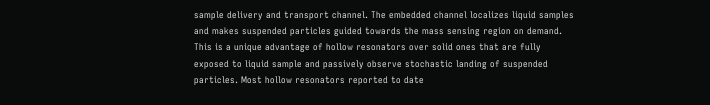sample delivery and transport channel. The embedded channel localizes liquid samples and makes suspended particles guided towards the mass sensing region on demand. This is a unique advantage of hollow resonators over solid ones that are fully exposed to liquid sample and passively observe stochastic landing of suspended particles. Most hollow resonators reported to date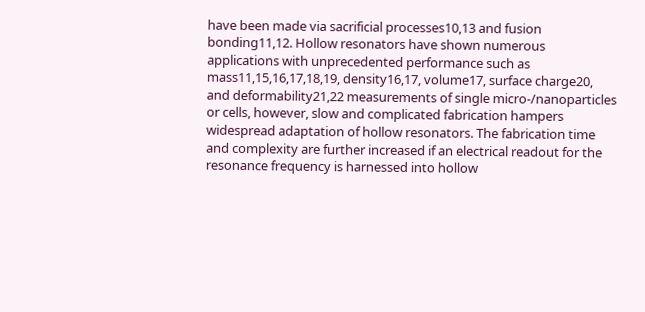have been made via sacrificial processes10,13 and fusion bonding11,12. Hollow resonators have shown numerous applications with unprecedented performance such as mass11,15,16,17,18,19, density16,17, volume17, surface charge20, and deformability21,22 measurements of single micro-/nanoparticles or cells, however, slow and complicated fabrication hampers widespread adaptation of hollow resonators. The fabrication time and complexity are further increased if an electrical readout for the resonance frequency is harnessed into hollow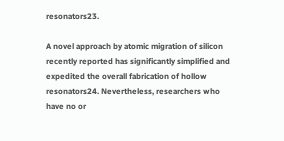resonators23.

A novel approach by atomic migration of silicon recently reported has significantly simplified and expedited the overall fabrication of hollow resonators24. Nevertheless, researchers who have no or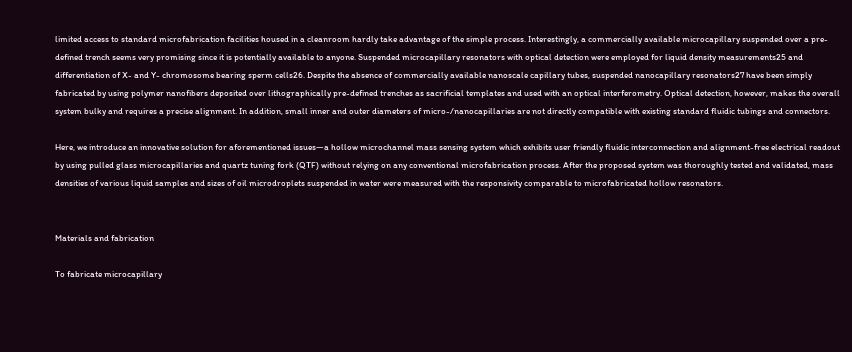limited access to standard microfabrication facilities housed in a cleanroom hardly take advantage of the simple process. Interestingly, a commercially available microcapillary suspended over a pre-defined trench seems very promising since it is potentially available to anyone. Suspended microcapillary resonators with optical detection were employed for liquid density measurements25 and differentiation of X- and Y- chromosome bearing sperm cells26. Despite the absence of commercially available nanoscale capillary tubes, suspended nanocapillary resonators27 have been simply fabricated by using polymer nanofibers deposited over lithographically pre-defined trenches as sacrificial templates and used with an optical interferometry. Optical detection, however, makes the overall system bulky and requires a precise alignment. In addition, small inner and outer diameters of micro-/nanocapillaries are not directly compatible with existing standard fluidic tubings and connectors.

Here, we introduce an innovative solution for aforementioned issues—a hollow microchannel mass sensing system which exhibits user friendly fluidic interconnection and alignment-free electrical readout by using pulled glass microcapillaries and quartz tuning fork (QTF) without relying on any conventional microfabrication process. After the proposed system was thoroughly tested and validated, mass densities of various liquid samples and sizes of oil microdroplets suspended in water were measured with the responsivity comparable to microfabricated hollow resonators.


Materials and fabrication

To fabricate microcapillary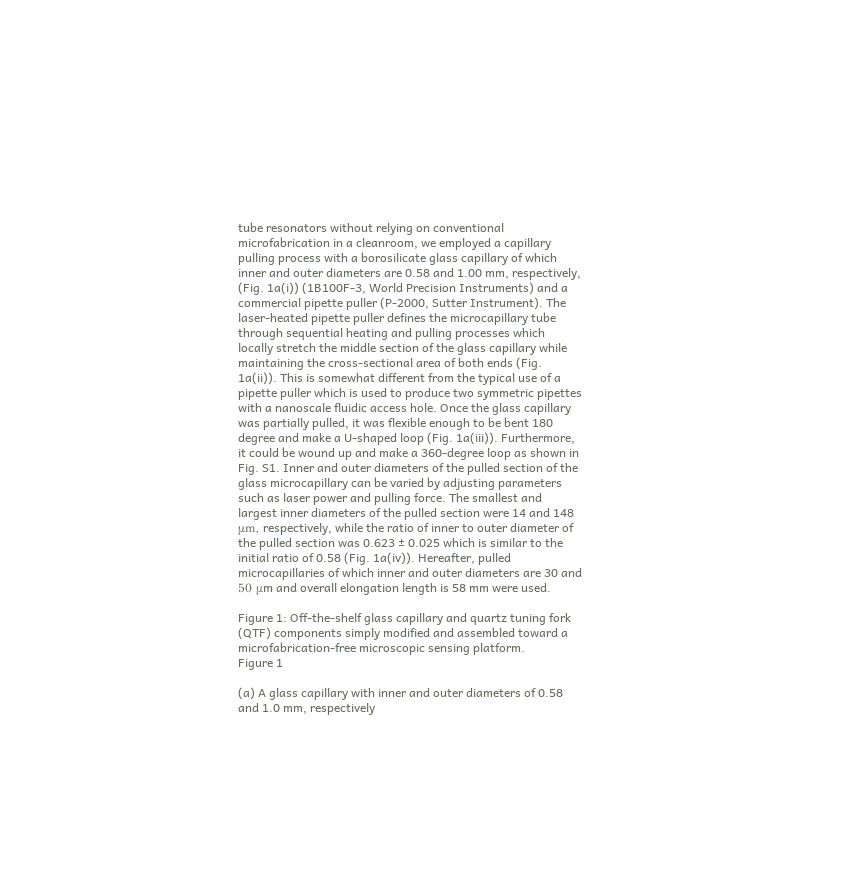tube resonators without relying on conventional microfabrication in a cleanroom, we employed a capillary pulling process with a borosilicate glass capillary of which inner and outer diameters are 0.58 and 1.00 mm, respectively, (Fig. 1a(i)) (1B100F-3, World Precision Instruments) and a commercial pipette puller (P-2000, Sutter Instrument). The laser-heated pipette puller defines the microcapillary tube through sequential heating and pulling processes which locally stretch the middle section of the glass capillary while maintaining the cross-sectional area of both ends (Fig. 1a(ii)). This is somewhat different from the typical use of a pipette puller which is used to produce two symmetric pipettes with a nanoscale fluidic access hole. Once the glass capillary was partially pulled, it was flexible enough to be bent 180 degree and make a U-shaped loop (Fig. 1a(iii)). Furthermore, it could be wound up and make a 360-degree loop as shown in Fig. S1. Inner and outer diameters of the pulled section of the glass microcapillary can be varied by adjusting parameters such as laser power and pulling force. The smallest and largest inner diameters of the pulled section were 14 and 148 μm, respectively, while the ratio of inner to outer diameter of the pulled section was 0.623 ± 0.025 which is similar to the initial ratio of 0.58 (Fig. 1a(iv)). Hereafter, pulled microcapillaries of which inner and outer diameters are 30 and 50 μm and overall elongation length is 58 mm were used.

Figure 1: Off-the-shelf glass capillary and quartz tuning fork (QTF) components simply modified and assembled toward a microfabrication-free microscopic sensing platform.
Figure 1

(a) A glass capillary with inner and outer diameters of 0.58 and 1.0 mm, respectively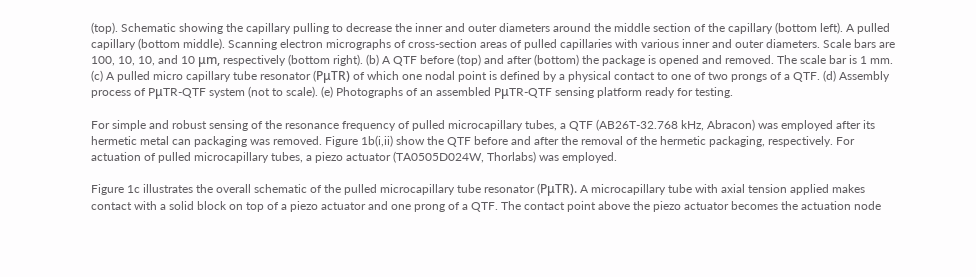(top). Schematic showing the capillary pulling to decrease the inner and outer diameters around the middle section of the capillary (bottom left). A pulled capillary (bottom middle). Scanning electron micrographs of cross-section areas of pulled capillaries with various inner and outer diameters. Scale bars are 100, 10, 10, and 10 μm, respectively (bottom right). (b) A QTF before (top) and after (bottom) the package is opened and removed. The scale bar is 1 mm. (c) A pulled micro capillary tube resonator (PμTR) of which one nodal point is defined by a physical contact to one of two prongs of a QTF. (d) Assembly process of PμTR-QTF system (not to scale). (e) Photographs of an assembled PμTR-QTF sensing platform ready for testing.

For simple and robust sensing of the resonance frequency of pulled microcapillary tubes, a QTF (AB26T-32.768 kHz, Abracon) was employed after its hermetic metal can packaging was removed. Figure 1b(i,ii) show the QTF before and after the removal of the hermetic packaging, respectively. For actuation of pulled microcapillary tubes, a piezo actuator (TA0505D024W, Thorlabs) was employed.

Figure 1c illustrates the overall schematic of the pulled microcapillary tube resonator (PμTR). A microcapillary tube with axial tension applied makes contact with a solid block on top of a piezo actuator and one prong of a QTF. The contact point above the piezo actuator becomes the actuation node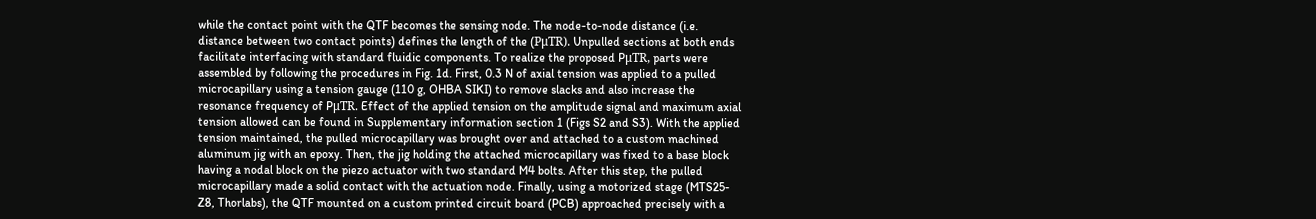while the contact point with the QTF becomes the sensing node. The node-to-node distance (i.e. distance between two contact points) defines the length of the (PμTR). Unpulled sections at both ends facilitate interfacing with standard fluidic components. To realize the proposed PμTR, parts were assembled by following the procedures in Fig. 1d. First, 0.3 N of axial tension was applied to a pulled microcapillary using a tension gauge (110 g, OHBA SIKI) to remove slacks and also increase the resonance frequency of PμTR. Effect of the applied tension on the amplitude signal and maximum axial tension allowed can be found in Supplementary information section 1 (Figs S2 and S3). With the applied tension maintained, the pulled microcapillary was brought over and attached to a custom machined aluminum jig with an epoxy. Then, the jig holding the attached microcapillary was fixed to a base block having a nodal block on the piezo actuator with two standard M4 bolts. After this step, the pulled microcapillary made a solid contact with the actuation node. Finally, using a motorized stage (MTS25-Z8, Thorlabs), the QTF mounted on a custom printed circuit board (PCB) approached precisely with a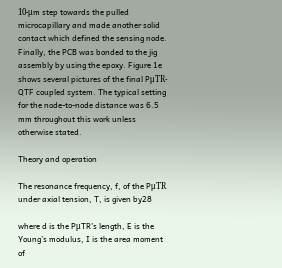10-μm step towards the pulled microcapillary and made another solid contact which defined the sensing node. Finally, the PCB was bonded to the jig assembly by using the epoxy. Figure 1e shows several pictures of the final PμTR-QTF coupled system. The typical setting for the node-to-node distance was 6.5 mm throughout this work unless otherwise stated.

Theory and operation

The resonance frequency, f, of the PμTR under axial tension, T, is given by28

where d is the PμTR’s length, E is the Young’s modulus, I is the area moment of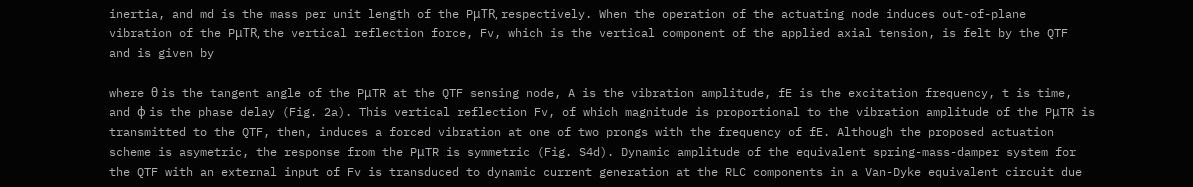inertia, and md is the mass per unit length of the PμTR, respectively. When the operation of the actuating node induces out-of-plane vibration of the PμTR, the vertical reflection force, Fv, which is the vertical component of the applied axial tension, is felt by the QTF and is given by

where θ is the tangent angle of the PμTR at the QTF sensing node, A is the vibration amplitude, fE is the excitation frequency, t is time, and ϕ is the phase delay (Fig. 2a). This vertical reflection Fv, of which magnitude is proportional to the vibration amplitude of the PμTR is transmitted to the QTF, then, induces a forced vibration at one of two prongs with the frequency of fE. Although the proposed actuation scheme is asymetric, the response from the PμTR is symmetric (Fig. S4d). Dynamic amplitude of the equivalent spring-mass-damper system for the QTF with an external input of Fv is transduced to dynamic current generation at the RLC components in a Van-Dyke equivalent circuit due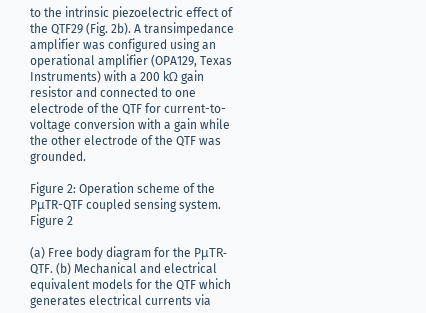to the intrinsic piezoelectric effect of the QTF29 (Fig. 2b). A transimpedance amplifier was configured using an operational amplifier (OPA129, Texas Instruments) with a 200 kΩ gain resistor and connected to one electrode of the QTF for current-to-voltage conversion with a gain while the other electrode of the QTF was grounded.

Figure 2: Operation scheme of the PμTR-QTF coupled sensing system.
Figure 2

(a) Free body diagram for the PμTR-QTF. (b) Mechanical and electrical equivalent models for the QTF which generates electrical currents via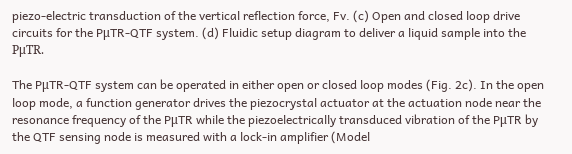piezo-electric transduction of the vertical reflection force, Fv. (c) Open and closed loop drive circuits for the PμTR-QTF system. (d) Fluidic setup diagram to deliver a liquid sample into the PμTR.

The PμTR-QTF system can be operated in either open or closed loop modes (Fig. 2c). In the open loop mode, a function generator drives the piezocrystal actuator at the actuation node near the resonance frequency of the PμTR while the piezoelectrically transduced vibration of the PμTR by the QTF sensing node is measured with a lock-in amplifier (Model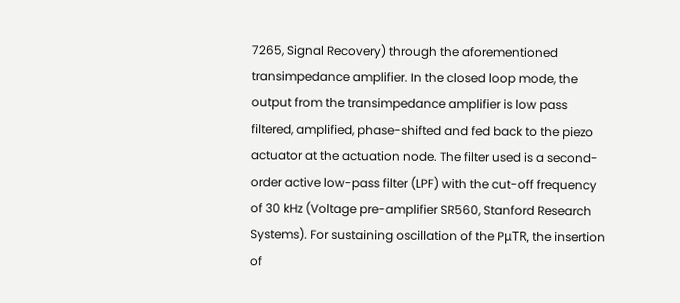7265, Signal Recovery) through the aforementioned transimpedance amplifier. In the closed loop mode, the output from the transimpedance amplifier is low pass filtered, amplified, phase-shifted and fed back to the piezo actuator at the actuation node. The filter used is a second-order active low-pass filter (LPF) with the cut-off frequency of 30 kHz (Voltage pre-amplifier SR560, Stanford Research Systems). For sustaining oscillation of the PμTR, the insertion of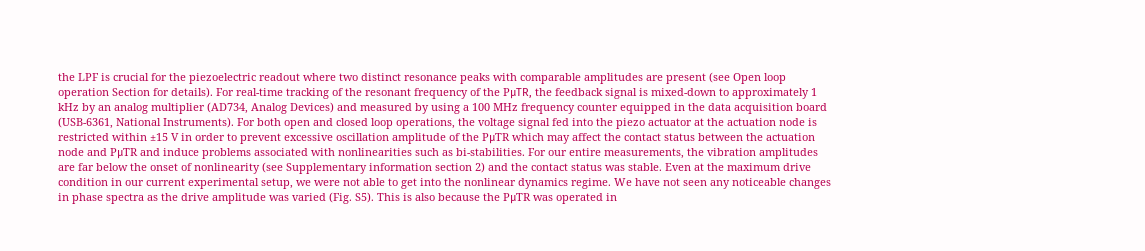the LPF is crucial for the piezoelectric readout where two distinct resonance peaks with comparable amplitudes are present (see Open loop operation Section for details). For real-time tracking of the resonant frequency of the PμTR, the feedback signal is mixed-down to approximately 1 kHz by an analog multiplier (AD734, Analog Devices) and measured by using a 100 MHz frequency counter equipped in the data acquisition board (USB-6361, National Instruments). For both open and closed loop operations, the voltage signal fed into the piezo actuator at the actuation node is restricted within ±15 V in order to prevent excessive oscillation amplitude of the PμTR which may affect the contact status between the actuation node and PμTR and induce problems associated with nonlinearities such as bi-stabilities. For our entire measurements, the vibration amplitudes are far below the onset of nonlinearity (see Supplementary information section 2) and the contact status was stable. Even at the maximum drive condition in our current experimental setup, we were not able to get into the nonlinear dynamics regime. We have not seen any noticeable changes in phase spectra as the drive amplitude was varied (Fig. S5). This is also because the PμTR was operated in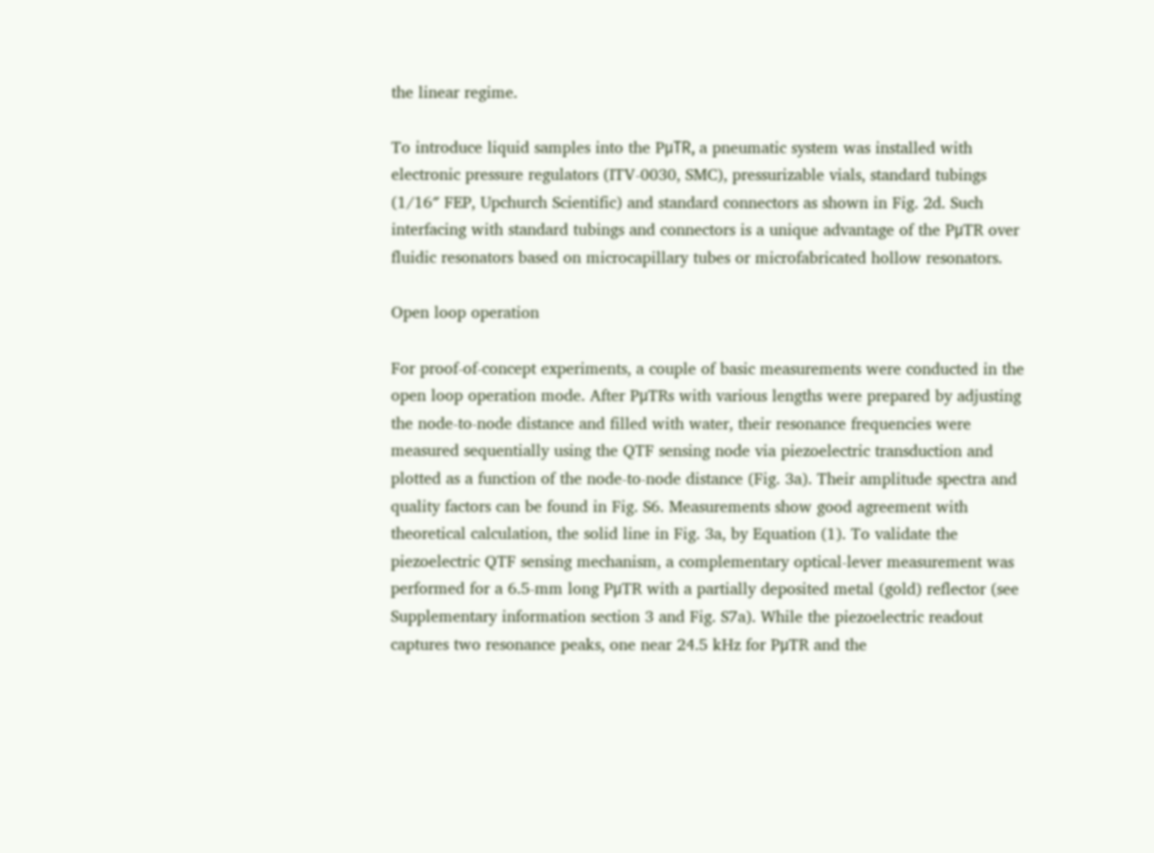the linear regime.

To introduce liquid samples into the PμTR, a pneumatic system was installed with electronic pressure regulators (ITV-0030, SMC), pressurizable vials, standard tubings (1/16″ FEP, Upchurch Scientific) and standard connectors as shown in Fig. 2d. Such interfacing with standard tubings and connectors is a unique advantage of the PμTR over fluidic resonators based on microcapillary tubes or microfabricated hollow resonators.

Open loop operation

For proof-of-concept experiments, a couple of basic measurements were conducted in the open loop operation mode. After PμTRs with various lengths were prepared by adjusting the node-to-node distance and filled with water, their resonance frequencies were measured sequentially using the QTF sensing node via piezoelectric transduction and plotted as a function of the node-to-node distance (Fig. 3a). Their amplitude spectra and quality factors can be found in Fig. S6. Measurements show good agreement with theoretical calculation, the solid line in Fig. 3a, by Equation (1). To validate the piezoelectric QTF sensing mechanism, a complementary optical-lever measurement was performed for a 6.5-mm long PμTR with a partially deposited metal (gold) reflector (see Supplementary information section 3 and Fig. S7a). While the piezoelectric readout captures two resonance peaks, one near 24.5 kHz for PμTR and the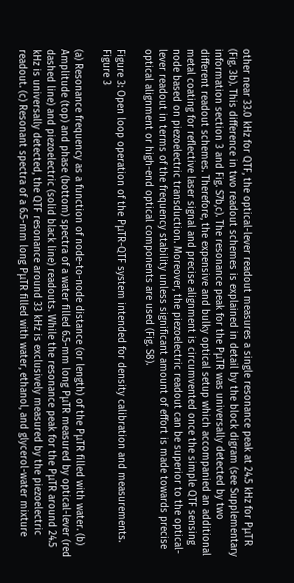other near 33.0 kHz for QTF, the optical-lever readout measures a single resonance peak at 24.5 kHz for PμTR (Fig. 3b). This difference in two readout schemes is explained in detail by the block digram (see Supplementary information section 3 and Fig. S7b,c). The resonance peak for the PμTR was universally detected by two different readout schemes. Therefore, the expensive and bulky optical setup which accompanied an additional metal coating for reflective laser signal and precise alignment is circumvented once the simple QTF sensing node based on piezoelectric transduction. Moreover, the piezoelectric readout can be superior to the optical-lever readout in terms of the frequency stability unless significant amount of effort is made towards precise optical alignment or high-end optical components are used (Fig. S8).

Figure 3: Open loop operation of the PμTR-QTF system intended for density calibration and measurements.
Figure 3

(a) Resonance frequency as a function of node-to-node distance (or length) of the PμTR filled with water. (b) Amplitude (top) and phase (bottom) spectra of a water filled 6.5-mm long PμTR measured by optical-lever (red dashed line) and piezoelectric (solid black line) readouts. While the resonance peak for the PμTR around 24.5 kHz is universally detected, the QTF resonance around 33 kHz is exclusively measured by the piezoelectric readout. (c) Resonant spectra of a 6.5-mm long PμTR filled with water, ethanol, and glycerol-water mixture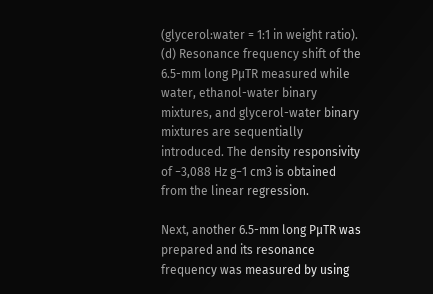(glycerol:water = 1:1 in weight ratio). (d) Resonance frequency shift of the 6.5-mm long PμTR measured while water, ethanol-water binary mixtures, and glycerol-water binary mixtures are sequentially introduced. The density responsivity of −3,088 Hz g−1 cm3 is obtained from the linear regression.

Next, another 6.5-mm long PμTR was prepared and its resonance frequency was measured by using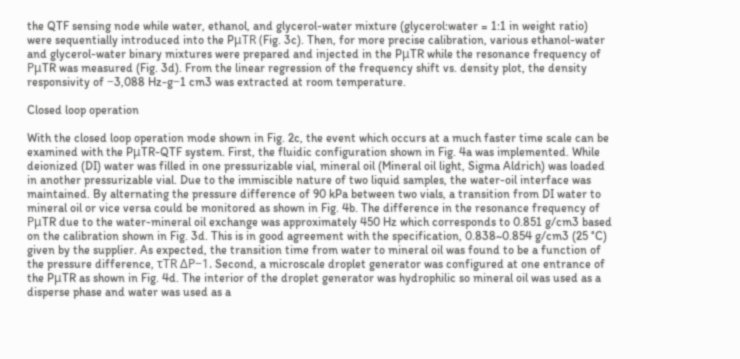the QTF sensing node while water, ethanol, and glycerol-water mixture (glycerol:water = 1:1 in weight ratio) were sequentially introduced into the PμTR (Fig. 3c). Then, for more precise calibration, various ethanol-water and glycerol-water binary mixtures were prepared and injected in the PμTR while the resonance frequency of PμTR was measured (Fig. 3d). From the linear regression of the frequency shift vs. density plot, the density responsivity of −3,088 Hz-g−1 cm3 was extracted at room temperature.

Closed loop operation

With the closed loop operation mode shown in Fig. 2c, the event which occurs at a much faster time scale can be examined with the PμTR-QTF system. First, the fluidic configuration shown in Fig. 4a was implemented. While deionized (DI) water was filled in one pressurizable vial, mineral oil (Mineral oil light, Sigma Aldrich) was loaded in another pressurizable vial. Due to the immiscible nature of two liquid samples, the water-oil interface was maintained. By alternating the pressure difference of 90 kPa between two vials, a transition from DI water to mineral oil or vice versa could be monitored as shown in Fig. 4b. The difference in the resonance frequency of PμTR due to the water-mineral oil exchange was approximately 450 Hz which corresponds to 0.851 g/cm3 based on the calibration shown in Fig. 3d. This is in good agreement with the specification, 0.838~0.854 g/cm3 (25 °C) given by the supplier. As expected, the transition time from water to mineral oil was found to be a function of the pressure difference, τTR ΔP−1. Second, a microscale droplet generator was configured at one entrance of the PμTR as shown in Fig. 4d. The interior of the droplet generator was hydrophilic so mineral oil was used as a disperse phase and water was used as a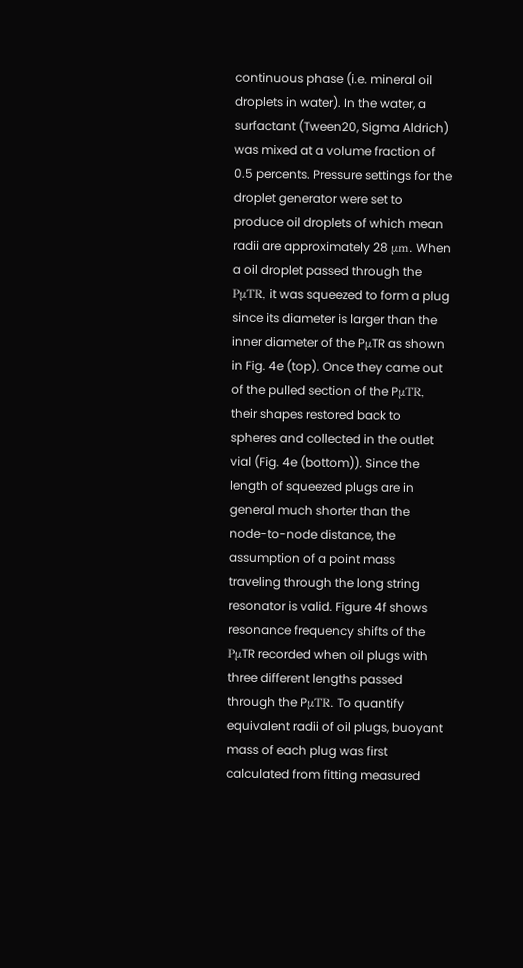continuous phase (i.e. mineral oil droplets in water). In the water, a surfactant (Tween20, Sigma Aldrich) was mixed at a volume fraction of 0.5 percents. Pressure settings for the droplet generator were set to produce oil droplets of which mean radii are approximately 28 μm. When a oil droplet passed through the PμTR, it was squeezed to form a plug since its diameter is larger than the inner diameter of the PμTR as shown in Fig. 4e (top). Once they came out of the pulled section of the PμTR, their shapes restored back to spheres and collected in the outlet vial (Fig. 4e (bottom)). Since the length of squeezed plugs are in general much shorter than the node-to-node distance, the assumption of a point mass traveling through the long string resonator is valid. Figure 4f shows resonance frequency shifts of the PμTR recorded when oil plugs with three different lengths passed through the PμTR. To quantify equivalent radii of oil plugs, buoyant mass of each plug was first calculated from fitting measured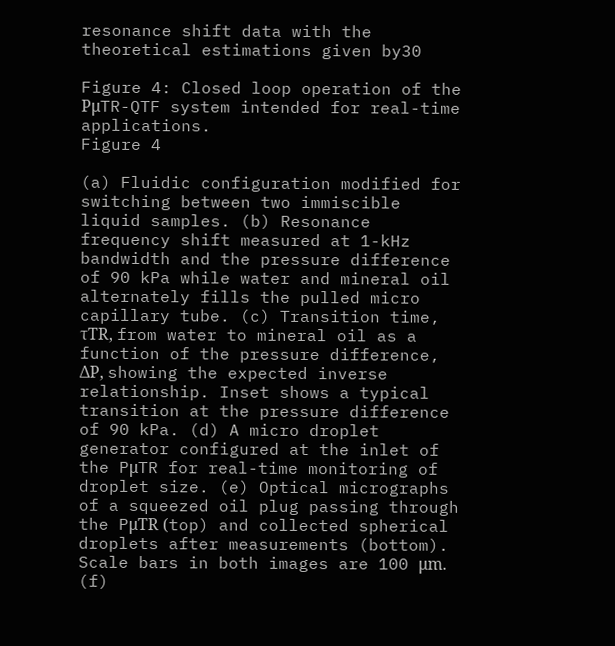resonance shift data with the theoretical estimations given by30

Figure 4: Closed loop operation of the PμTR-QTF system intended for real-time applications.
Figure 4

(a) Fluidic configuration modified for switching between two immiscible liquid samples. (b) Resonance frequency shift measured at 1-kHz bandwidth and the pressure difference of 90 kPa while water and mineral oil alternately fills the pulled micro capillary tube. (c) Transition time, τTR, from water to mineral oil as a function of the pressure difference, ΔP, showing the expected inverse relationship. Inset shows a typical transition at the pressure difference of 90 kPa. (d) A micro droplet generator configured at the inlet of the PμTR for real-time monitoring of droplet size. (e) Optical micrographs of a squeezed oil plug passing through the PμTR (top) and collected spherical droplets after measurements (bottom). Scale bars in both images are 100 μm. (f)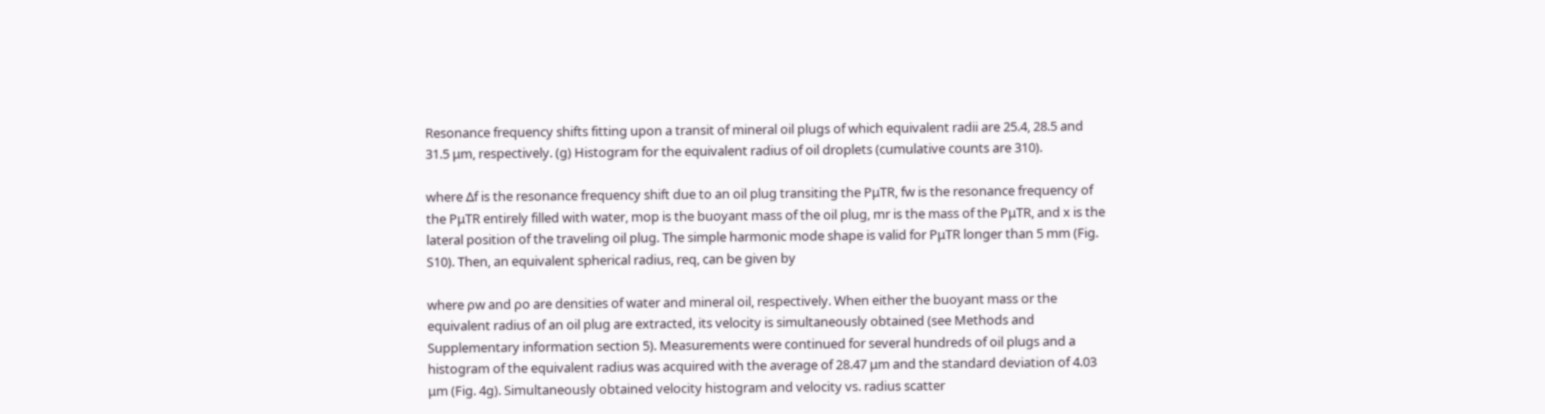Resonance frequency shifts fitting upon a transit of mineral oil plugs of which equivalent radii are 25.4, 28.5 and 31.5 μm, respectively. (g) Histogram for the equivalent radius of oil droplets (cumulative counts are 310).

where Δf is the resonance frequency shift due to an oil plug transiting the PμTR, fw is the resonance frequency of the PμTR entirely filled with water, mop is the buoyant mass of the oil plug, mr is the mass of the PμTR, and x is the lateral position of the traveling oil plug. The simple harmonic mode shape is valid for PμTR longer than 5 mm (Fig. S10). Then, an equivalent spherical radius, req, can be given by

where ρw and ρo are densities of water and mineral oil, respectively. When either the buoyant mass or the equivalent radius of an oil plug are extracted, its velocity is simultaneously obtained (see Methods and Supplementary information section 5). Measurements were continued for several hundreds of oil plugs and a histogram of the equivalent radius was acquired with the average of 28.47 μm and the standard deviation of 4.03 μm (Fig. 4g). Simultaneously obtained velocity histogram and velocity vs. radius scatter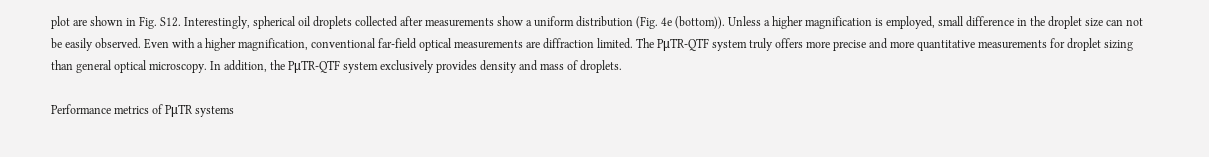plot are shown in Fig. S12. Interestingly, spherical oil droplets collected after measurements show a uniform distribution (Fig. 4e (bottom)). Unless a higher magnification is employed, small difference in the droplet size can not be easily observed. Even with a higher magnification, conventional far-field optical measurements are diffraction limited. The PμTR-QTF system truly offers more precise and more quantitative measurements for droplet sizing than general optical microscopy. In addition, the PμTR-QTF system exclusively provides density and mass of droplets.

Performance metrics of PμTR systems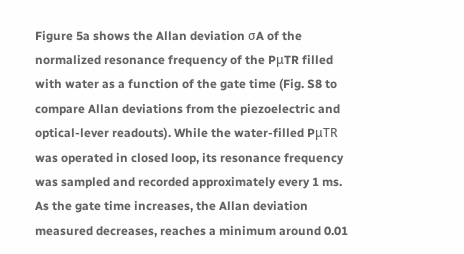Figure 5a shows the Allan deviation σA of the normalized resonance frequency of the PμTR filled with water as a function of the gate time (Fig. S8 to compare Allan deviations from the piezoelectric and optical-lever readouts). While the water-filled PμTR was operated in closed loop, its resonance frequency was sampled and recorded approximately every 1 ms. As the gate time increases, the Allan deviation measured decreases, reaches a minimum around 0.01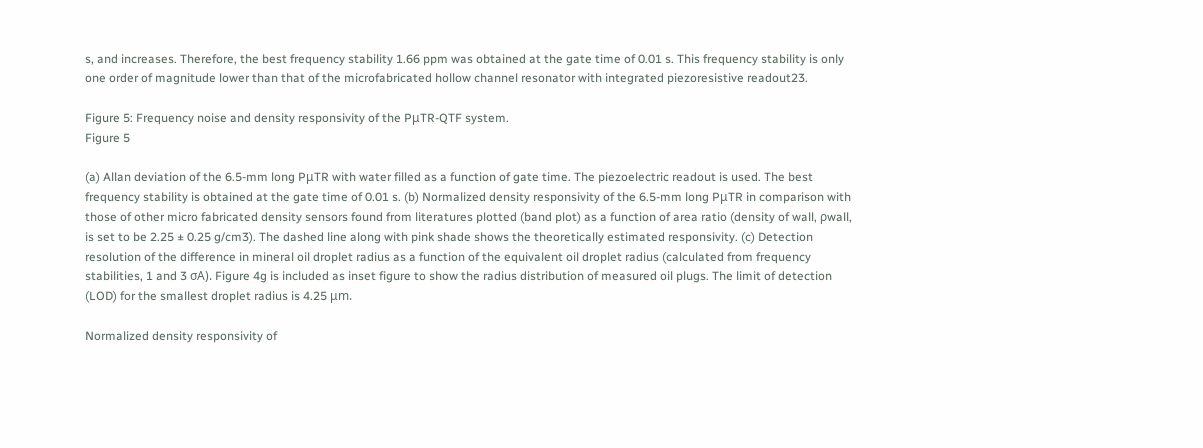s, and increases. Therefore, the best frequency stability 1.66 ppm was obtained at the gate time of 0.01 s. This frequency stability is only one order of magnitude lower than that of the microfabricated hollow channel resonator with integrated piezoresistive readout23.

Figure 5: Frequency noise and density responsivity of the PμTR-QTF system.
Figure 5

(a) Allan deviation of the 6.5-mm long PμTR with water filled as a function of gate time. The piezoelectric readout is used. The best frequency stability is obtained at the gate time of 0.01 s. (b) Normalized density responsivity of the 6.5-mm long PμTR in comparison with those of other micro fabricated density sensors found from literatures plotted (band plot) as a function of area ratio (density of wall, ρwall, is set to be 2.25 ± 0.25 g/cm3). The dashed line along with pink shade shows the theoretically estimated responsivity. (c) Detection resolution of the difference in mineral oil droplet radius as a function of the equivalent oil droplet radius (calculated from frequency stabilities, 1 and 3 σA). Figure 4g is included as inset figure to show the radius distribution of measured oil plugs. The limit of detection (LOD) for the smallest droplet radius is 4.25 μm.

Normalized density responsivity of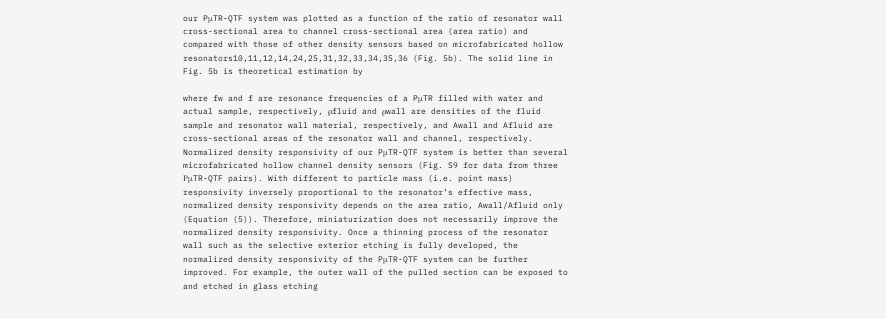our PμTR-QTF system was plotted as a function of the ratio of resonator wall cross-sectional area to channel cross-sectional area (area ratio) and compared with those of other density sensors based on microfabricated hollow resonators10,11,12,14,24,25,31,32,33,34,35,36 (Fig. 5b). The solid line in Fig. 5b is theoretical estimation by

where fw and f are resonance frequencies of a PμTR filled with water and actual sample, respectively, ρfluid and ρwall are densities of the fluid sample and resonator wall material, respectively, and Awall and Afluid are cross-sectional areas of the resonator wall and channel, respectively. Normalized density responsivity of our PμTR-QTF system is better than several microfabricated hollow channel density sensors (Fig. S9 for data from three PμTR-QTF pairs). With different to particle mass (i.e. point mass) responsivity inversely proportional to the resonator’s effective mass, normalized density responsivity depends on the area ratio, Awall/Afluid only (Equation (5)). Therefore, miniaturization does not necessarily improve the normalized density responsivity. Once a thinning process of the resonator wall such as the selective exterior etching is fully developed, the normalized density responsivity of the PμTR-QTF system can be further improved. For example, the outer wall of the pulled section can be exposed to and etched in glass etching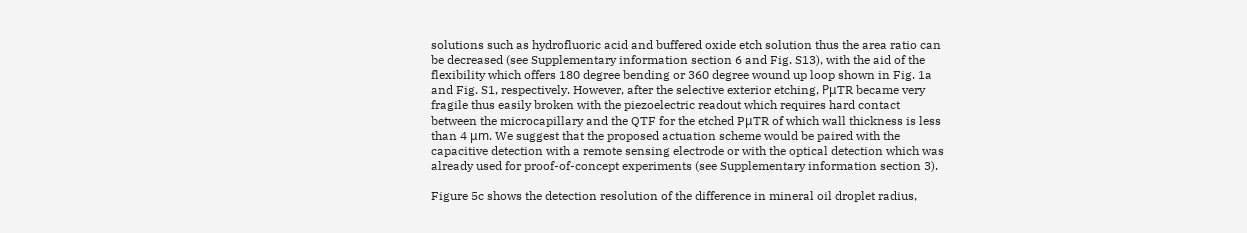solutions such as hydrofluoric acid and buffered oxide etch solution thus the area ratio can be decreased (see Supplementary information section 6 and Fig. S13), with the aid of the flexibility which offers 180 degree bending or 360 degree wound up loop shown in Fig. 1a and Fig. S1, respectively. However, after the selective exterior etching, PμTR became very fragile thus easily broken with the piezoelectric readout which requires hard contact between the microcapillary and the QTF for the etched PμTR of which wall thickness is less than 4 μm. We suggest that the proposed actuation scheme would be paired with the capacitive detection with a remote sensing electrode or with the optical detection which was already used for proof-of-concept experiments (see Supplementary information section 3).

Figure 5c shows the detection resolution of the difference in mineral oil droplet radius,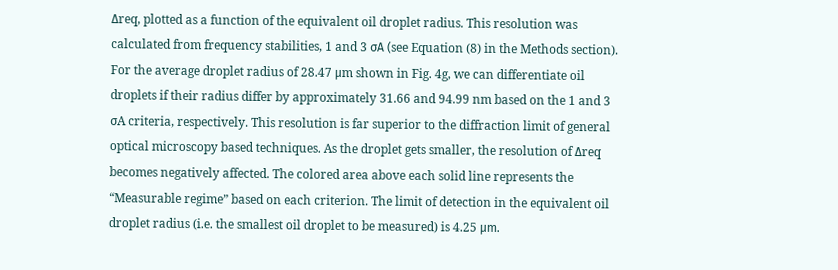Δreq, plotted as a function of the equivalent oil droplet radius. This resolution was calculated from frequency stabilities, 1 and 3 σA (see Equation (8) in the Methods section). For the average droplet radius of 28.47 μm shown in Fig. 4g, we can differentiate oil droplets if their radius differ by approximately 31.66 and 94.99 nm based on the 1 and 3 σA criteria, respectively. This resolution is far superior to the diffraction limit of general optical microscopy based techniques. As the droplet gets smaller, the resolution of Δreq becomes negatively affected. The colored area above each solid line represents the “Measurable regime” based on each criterion. The limit of detection in the equivalent oil droplet radius (i.e. the smallest oil droplet to be measured) is 4.25 μm.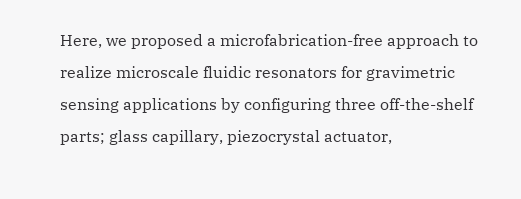Here, we proposed a microfabrication-free approach to realize microscale fluidic resonators for gravimetric sensing applications by configuring three off-the-shelf parts; glass capillary, piezocrystal actuator,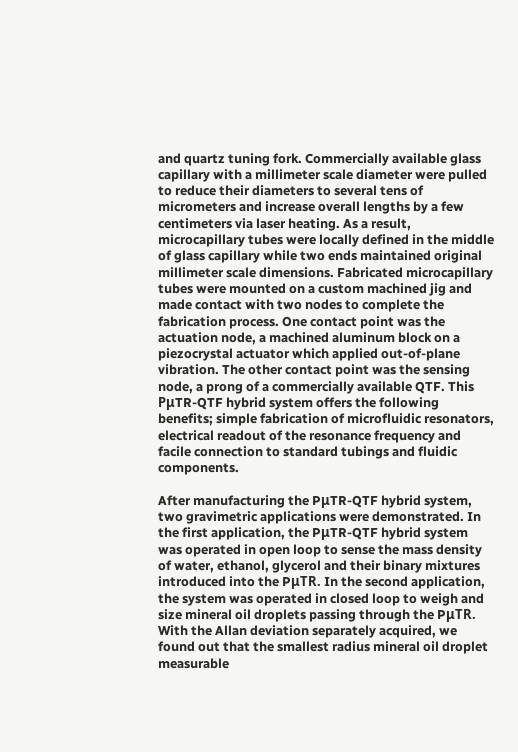and quartz tuning fork. Commercially available glass capillary with a millimeter scale diameter were pulled to reduce their diameters to several tens of micrometers and increase overall lengths by a few centimeters via laser heating. As a result, microcapillary tubes were locally defined in the middle of glass capillary while two ends maintained original millimeter scale dimensions. Fabricated microcapillary tubes were mounted on a custom machined jig and made contact with two nodes to complete the fabrication process. One contact point was the actuation node, a machined aluminum block on a piezocrystal actuator which applied out-of-plane vibration. The other contact point was the sensing node, a prong of a commercially available QTF. This PμTR-QTF hybrid system offers the following benefits; simple fabrication of microfluidic resonators, electrical readout of the resonance frequency and facile connection to standard tubings and fluidic components.

After manufacturing the PμTR-QTF hybrid system, two gravimetric applications were demonstrated. In the first application, the PμTR-QTF hybrid system was operated in open loop to sense the mass density of water, ethanol, glycerol and their binary mixtures introduced into the PμTR. In the second application, the system was operated in closed loop to weigh and size mineral oil droplets passing through the PμTR. With the Allan deviation separately acquired, we found out that the smallest radius mineral oil droplet measurable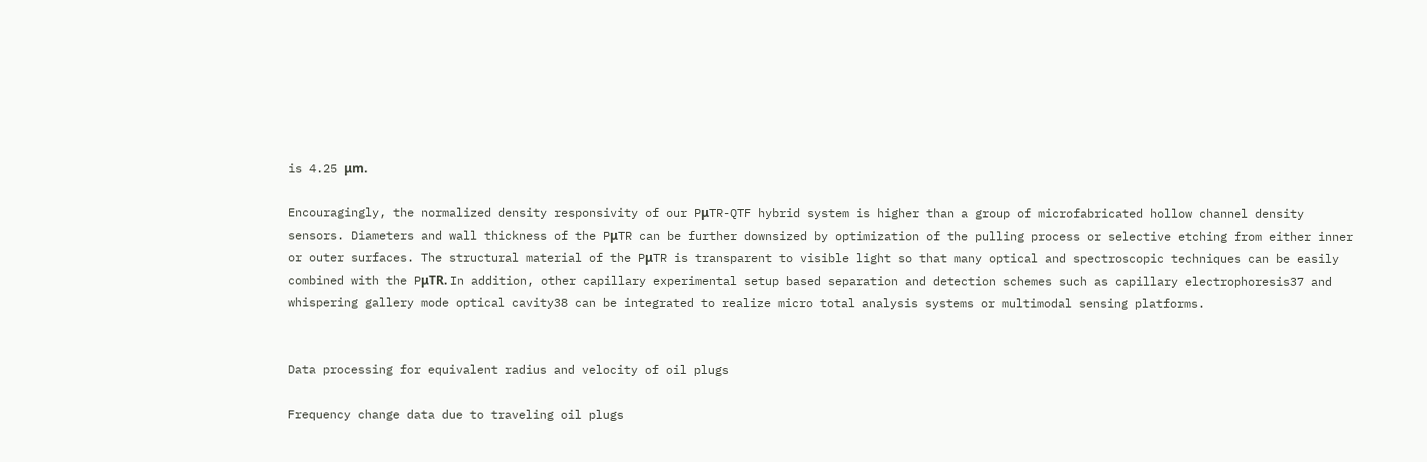is 4.25 μm.

Encouragingly, the normalized density responsivity of our PμTR-QTF hybrid system is higher than a group of microfabricated hollow channel density sensors. Diameters and wall thickness of the PμTR can be further downsized by optimization of the pulling process or selective etching from either inner or outer surfaces. The structural material of the PμTR is transparent to visible light so that many optical and spectroscopic techniques can be easily combined with the PμTR. In addition, other capillary experimental setup based separation and detection schemes such as capillary electrophoresis37 and whispering gallery mode optical cavity38 can be integrated to realize micro total analysis systems or multimodal sensing platforms.


Data processing for equivalent radius and velocity of oil plugs

Frequency change data due to traveling oil plugs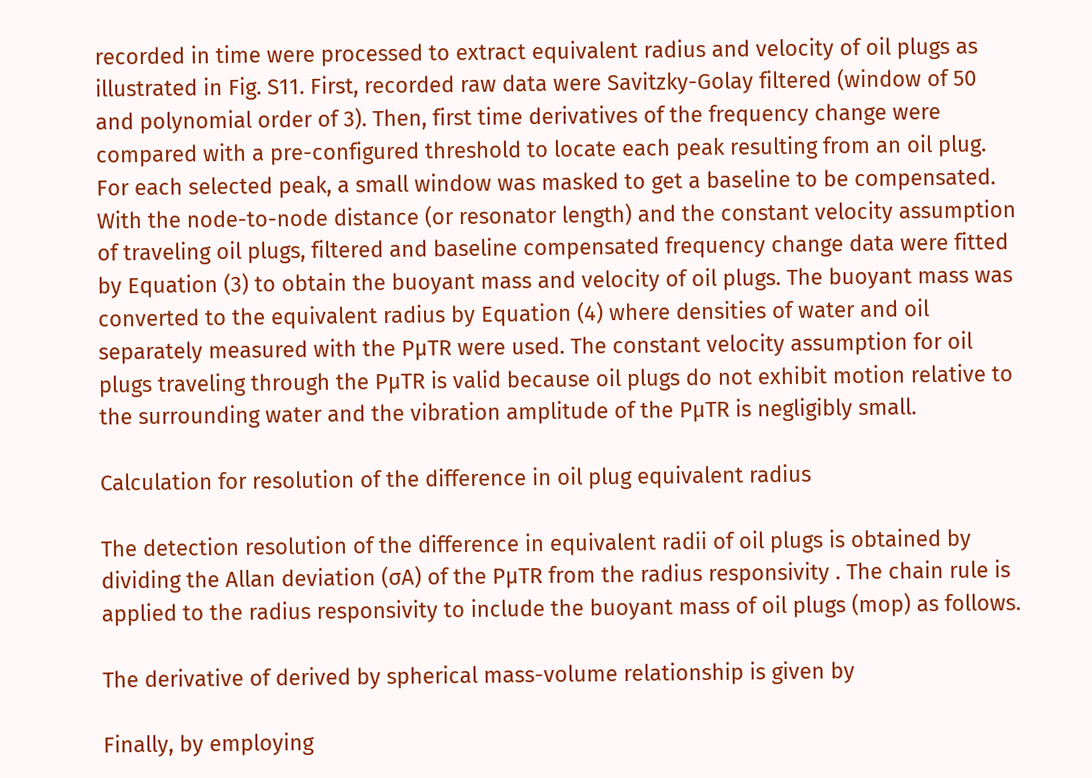recorded in time were processed to extract equivalent radius and velocity of oil plugs as illustrated in Fig. S11. First, recorded raw data were Savitzky-Golay filtered (window of 50 and polynomial order of 3). Then, first time derivatives of the frequency change were compared with a pre-configured threshold to locate each peak resulting from an oil plug. For each selected peak, a small window was masked to get a baseline to be compensated. With the node-to-node distance (or resonator length) and the constant velocity assumption of traveling oil plugs, filtered and baseline compensated frequency change data were fitted by Equation (3) to obtain the buoyant mass and velocity of oil plugs. The buoyant mass was converted to the equivalent radius by Equation (4) where densities of water and oil separately measured with the PμTR were used. The constant velocity assumption for oil plugs traveling through the PμTR is valid because oil plugs do not exhibit motion relative to the surrounding water and the vibration amplitude of the PμTR is negligibly small.

Calculation for resolution of the difference in oil plug equivalent radius

The detection resolution of the difference in equivalent radii of oil plugs is obtained by dividing the Allan deviation (σA) of the PμTR from the radius responsivity . The chain rule is applied to the radius responsivity to include the buoyant mass of oil plugs (mop) as follows.

The derivative of derived by spherical mass-volume relationship is given by

Finally, by employing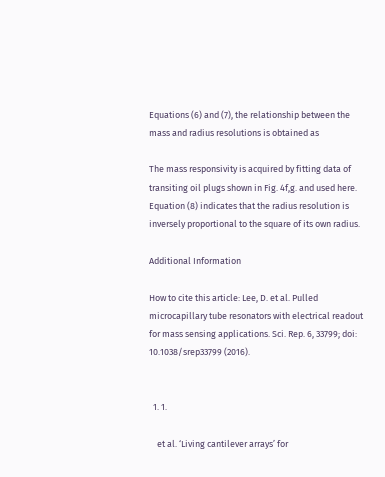Equations (6) and (7), the relationship between the mass and radius resolutions is obtained as

The mass responsivity is acquired by fitting data of transiting oil plugs shown in Fig. 4f,g. and used here. Equation (8) indicates that the radius resolution is inversely proportional to the square of its own radius.

Additional Information

How to cite this article: Lee, D. et al. Pulled microcapillary tube resonators with electrical readout for mass sensing applications. Sci. Rep. 6, 33799; doi: 10.1038/srep33799 (2016).


  1. 1.

    et al. ‘Living cantilever arrays’ for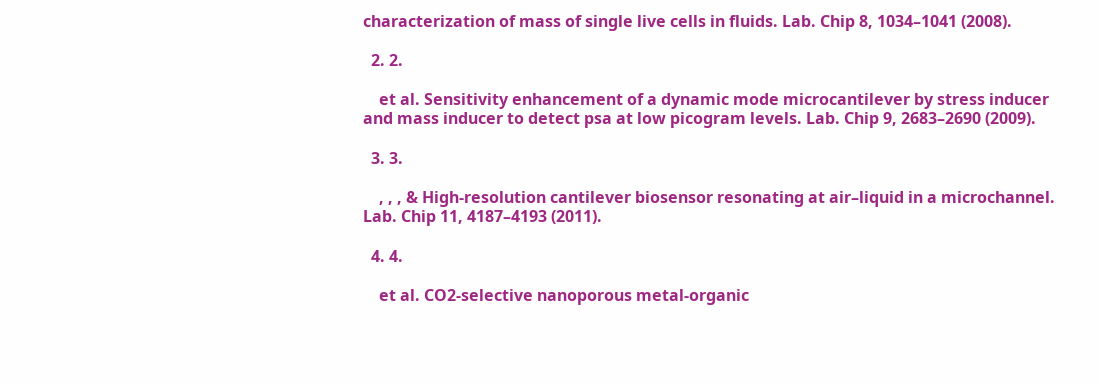characterization of mass of single live cells in fluids. Lab. Chip 8, 1034–1041 (2008).

  2. 2.

    et al. Sensitivity enhancement of a dynamic mode microcantilever by stress inducer and mass inducer to detect psa at low picogram levels. Lab. Chip 9, 2683–2690 (2009).

  3. 3.

    , , , & High-resolution cantilever biosensor resonating at air–liquid in a microchannel. Lab. Chip 11, 4187–4193 (2011).

  4. 4.

    et al. CO2-selective nanoporous metal-organic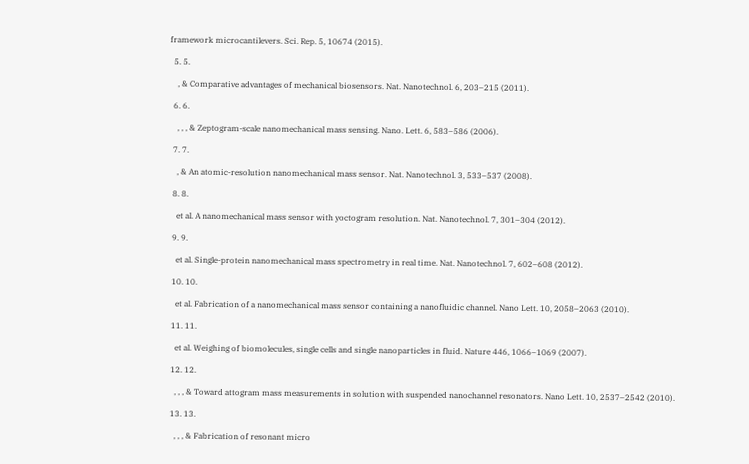framework microcantilevers. Sci. Rep. 5, 10674 (2015).

  5. 5.

    , & Comparative advantages of mechanical biosensors. Nat. Nanotechnol. 6, 203–215 (2011).

  6. 6.

    , , , & Zeptogram-scale nanomechanical mass sensing. Nano. Lett. 6, 583–586 (2006).

  7. 7.

    , & An atomic-resolution nanomechanical mass sensor. Nat. Nanotechnol. 3, 533–537 (2008).

  8. 8.

    et al. A nanomechanical mass sensor with yoctogram resolution. Nat. Nanotechnol. 7, 301–304 (2012).

  9. 9.

    et al. Single-protein nanomechanical mass spectrometry in real time. Nat. Nanotechnol. 7, 602–608 (2012).

  10. 10.

    et al. Fabrication of a nanomechanical mass sensor containing a nanofluidic channel. Nano Lett. 10, 2058–2063 (2010).

  11. 11.

    et al. Weighing of biomolecules, single cells and single nanoparticles in fluid. Nature 446, 1066–1069 (2007).

  12. 12.

    , , , & Toward attogram mass measurements in solution with suspended nanochannel resonators. Nano Lett. 10, 2537–2542 (2010).

  13. 13.

    , , , & Fabrication of resonant micro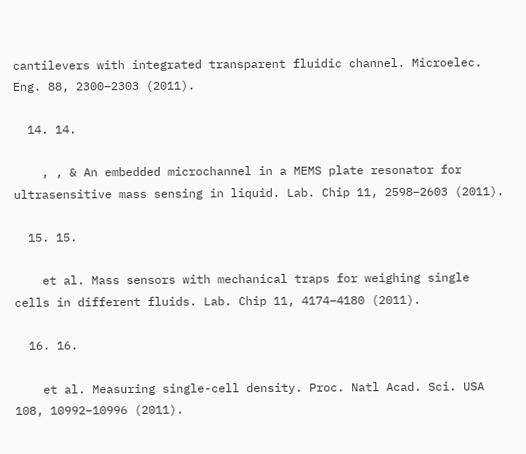cantilevers with integrated transparent fluidic channel. Microelec. Eng. 88, 2300–2303 (2011).

  14. 14.

    , , & An embedded microchannel in a MEMS plate resonator for ultrasensitive mass sensing in liquid. Lab. Chip 11, 2598–2603 (2011).

  15. 15.

    et al. Mass sensors with mechanical traps for weighing single cells in different fluids. Lab. Chip 11, 4174–4180 (2011).

  16. 16.

    et al. Measuring single-cell density. Proc. Natl Acad. Sci. USA 108, 10992–10996 (2011).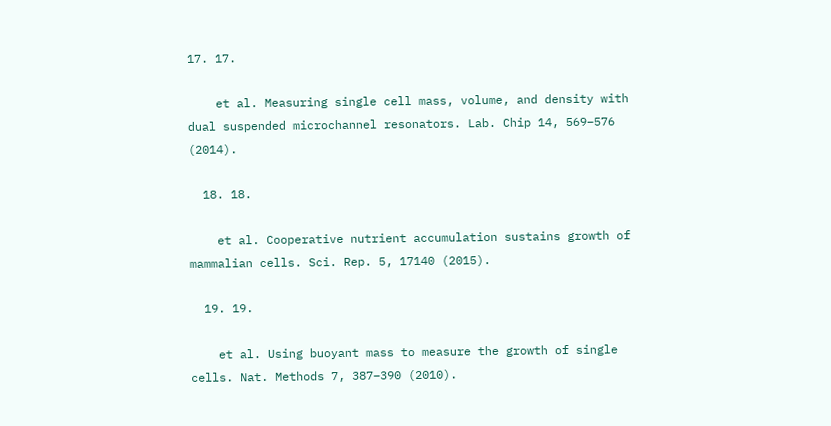17. 17.

    et al. Measuring single cell mass, volume, and density with dual suspended microchannel resonators. Lab. Chip 14, 569–576 (2014).

  18. 18.

    et al. Cooperative nutrient accumulation sustains growth of mammalian cells. Sci. Rep. 5, 17140 (2015).

  19. 19.

    et al. Using buoyant mass to measure the growth of single cells. Nat. Methods 7, 387–390 (2010).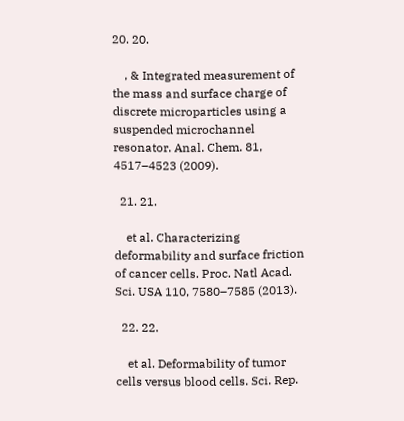20. 20.

    , & Integrated measurement of the mass and surface charge of discrete microparticles using a suspended microchannel resonator. Anal. Chem. 81, 4517–4523 (2009).

  21. 21.

    et al. Characterizing deformability and surface friction of cancer cells. Proc. Natl Acad. Sci. USA 110, 7580–7585 (2013).

  22. 22.

    et al. Deformability of tumor cells versus blood cells. Sci. Rep.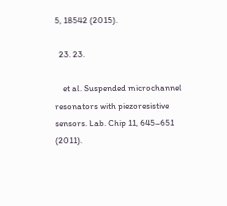5, 18542 (2015).

  23. 23.

    et al. Suspended microchannel resonators with piezoresistive sensors. Lab. Chip 11, 645–651 (2011).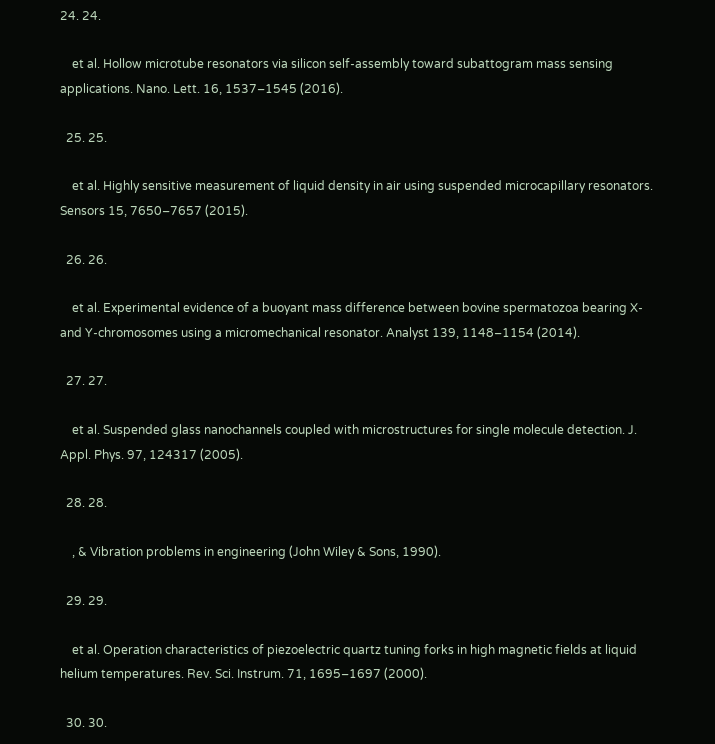24. 24.

    et al. Hollow microtube resonators via silicon self-assembly toward subattogram mass sensing applications. Nano. Lett. 16, 1537–1545 (2016).

  25. 25.

    et al. Highly sensitive measurement of liquid density in air using suspended microcapillary resonators. Sensors 15, 7650–7657 (2015).

  26. 26.

    et al. Experimental evidence of a buoyant mass difference between bovine spermatozoa bearing X- and Y-chromosomes using a micromechanical resonator. Analyst 139, 1148–1154 (2014).

  27. 27.

    et al. Suspended glass nanochannels coupled with microstructures for single molecule detection. J. Appl. Phys. 97, 124317 (2005).

  28. 28.

    , & Vibration problems in engineering (John Wiley & Sons, 1990).

  29. 29.

    et al. Operation characteristics of piezoelectric quartz tuning forks in high magnetic fields at liquid helium temperatures. Rev. Sci. Instrum. 71, 1695–1697 (2000).

  30. 30.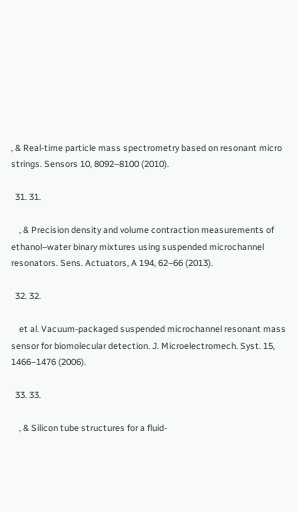, & Real-time particle mass spectrometry based on resonant micro strings. Sensors 10, 8092–8100 (2010).

  31. 31.

    , & Precision density and volume contraction measurements of ethanol–water binary mixtures using suspended microchannel resonators. Sens. Actuators, A 194, 62–66 (2013).

  32. 32.

    et al. Vacuum-packaged suspended microchannel resonant mass sensor for biomolecular detection. J. Microelectromech. Syst. 15, 1466–1476 (2006).

  33. 33.

    , & Silicon tube structures for a fluid-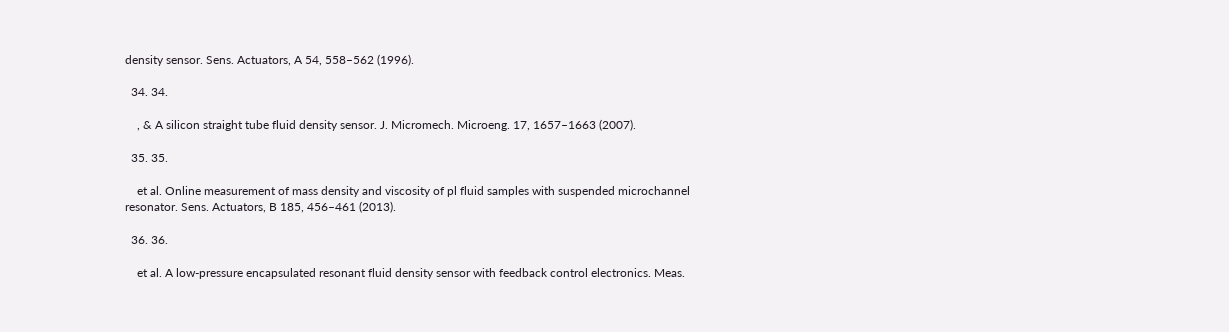density sensor. Sens. Actuators, A 54, 558–562 (1996).

  34. 34.

    , & A silicon straight tube fluid density sensor. J. Micromech. Microeng. 17, 1657–1663 (2007).

  35. 35.

    et al. Online measurement of mass density and viscosity of pl fluid samples with suspended microchannel resonator. Sens. Actuators, B 185, 456–461 (2013).

  36. 36.

    et al. A low-pressure encapsulated resonant fluid density sensor with feedback control electronics. Meas.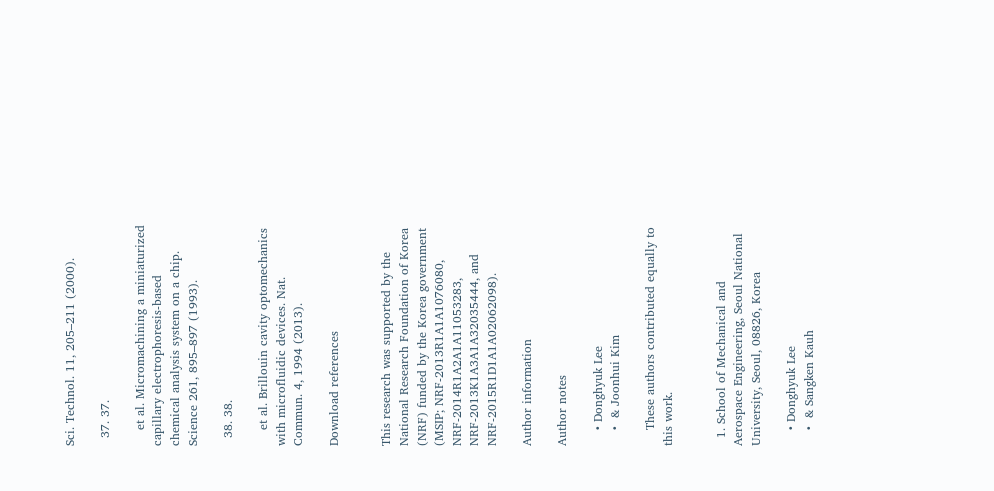Sci. Technol. 11, 205–211 (2000).

  37. 37.

    et al. Micromachining a miniaturized capillary electrophoresis-based chemical analysis system on a chip. Science 261, 895–897 (1993).

  38. 38.

    et al. Brillouin cavity optomechanics with microfluidic devices. Nat. Commun. 4, 1994 (2013).

Download references


This research was supported by the National Research Foundation of Korea (NRF) funded by the Korea government (MSIP; NRF-2013R1A1A1076080, NRF-2014R1A2A1A11053283, NRF-2013K1A3A1A32035444, and NRF-2015R1D1A1A02062098).

Author information

Author notes

    • Donghyuk Lee
    •  & Joonhui Kim

    These authors contributed equally to this work.


  1. School of Mechanical and Aerospace Engineering, Seoul National University, Seoul, 08826, Korea

    • Donghyuk Lee
    •  & Sangken Kauh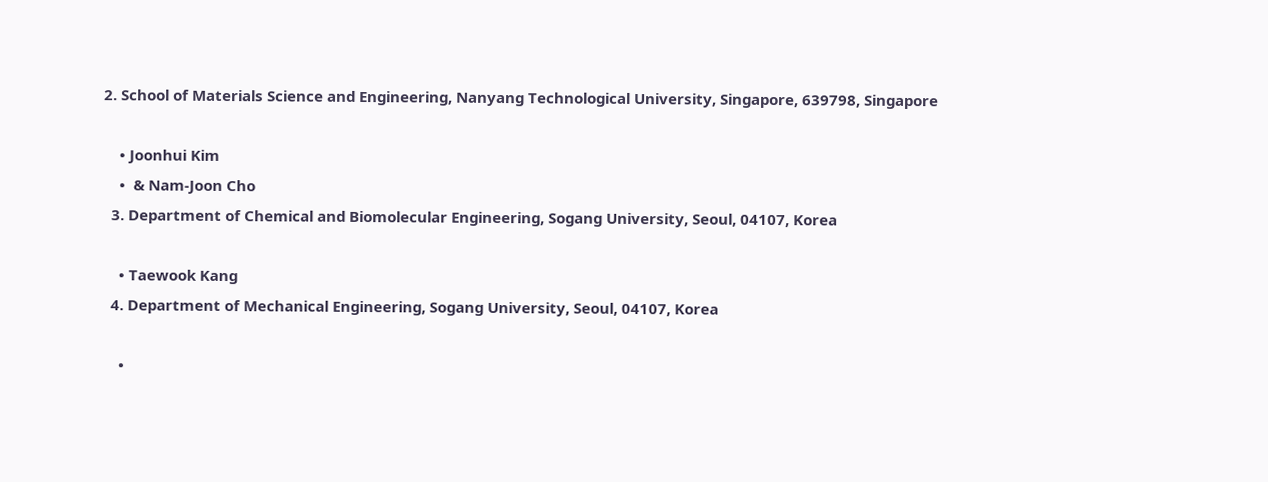2. School of Materials Science and Engineering, Nanyang Technological University, Singapore, 639798, Singapore

    • Joonhui Kim
    •  & Nam-Joon Cho
  3. Department of Chemical and Biomolecular Engineering, Sogang University, Seoul, 04107, Korea

    • Taewook Kang
  4. Department of Mechanical Engineering, Sogang University, Seoul, 04107, Korea

    •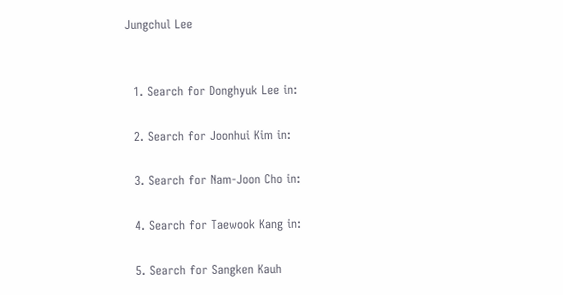Jungchul Lee


  1. Search for Donghyuk Lee in:

  2. Search for Joonhui Kim in:

  3. Search for Nam-Joon Cho in:

  4. Search for Taewook Kang in:

  5. Search for Sangken Kauh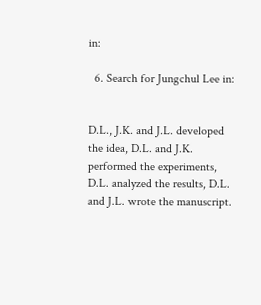in:

  6. Search for Jungchul Lee in:


D.L., J.K. and J.L. developed the idea, D.L. and J.K. performed the experiments, D.L. analyzed the results, D.L. and J.L. wrote the manuscript.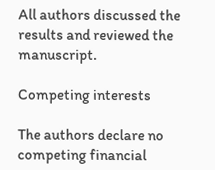All authors discussed the results and reviewed the manuscript.

Competing interests

The authors declare no competing financial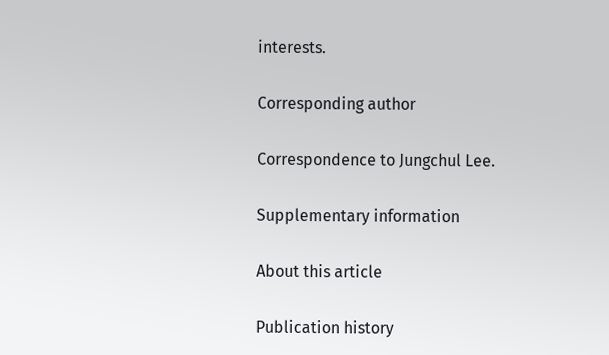interests.

Corresponding author

Correspondence to Jungchul Lee.

Supplementary information

About this article

Publication history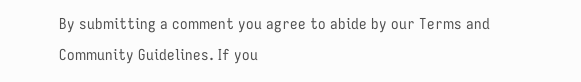By submitting a comment you agree to abide by our Terms and Community Guidelines. If you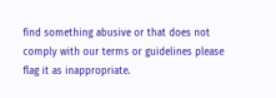find something abusive or that does not comply with our terms or guidelines please flag it as inappropriate.